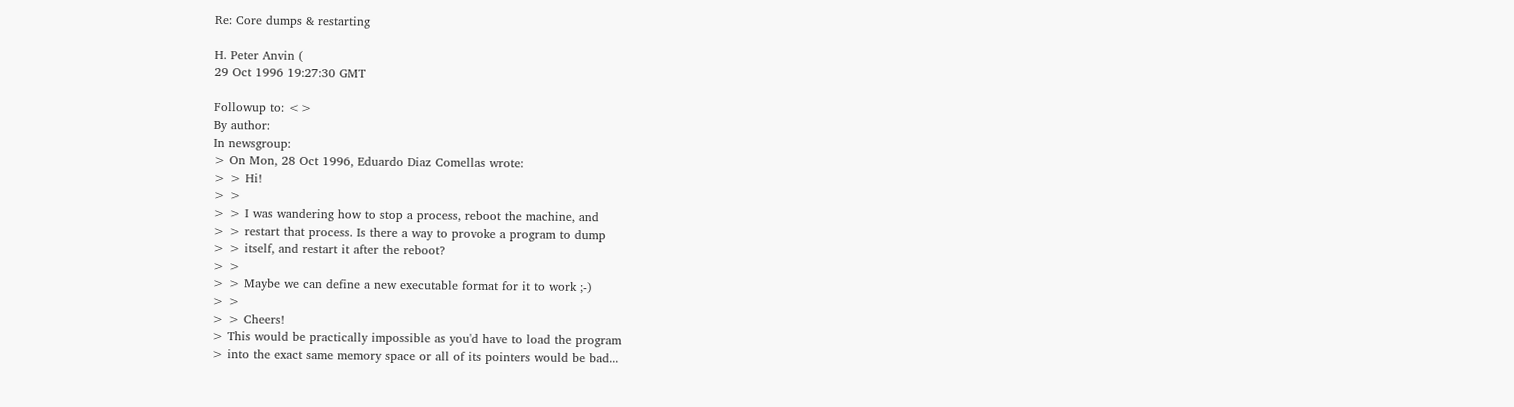Re: Core dumps & restarting

H. Peter Anvin (
29 Oct 1996 19:27:30 GMT

Followup to: <>
By author:
In newsgroup:
> On Mon, 28 Oct 1996, Eduardo Diaz Comellas wrote:
> > Hi!
> >
> > I was wandering how to stop a process, reboot the machine, and
> > restart that process. Is there a way to provoke a program to dump
> > itself, and restart it after the reboot?
> >
> > Maybe we can define a new executable format for it to work ;-)
> >
> > Cheers!
> This would be practically impossible as you'd have to load the program
> into the exact same memory space or all of its pointers would be bad...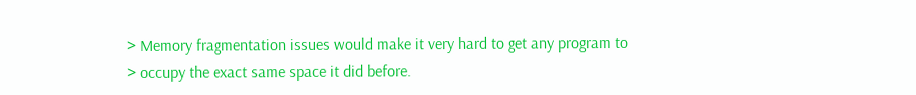> Memory fragmentation issues would make it very hard to get any program to
> occupy the exact same space it did before.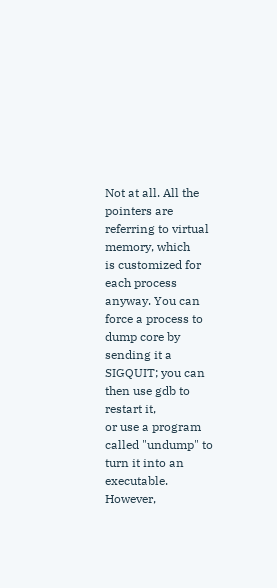Not at all. All the pointers are referring to virtual memory, which
is customized for each process anyway. You can force a process to
dump core by sending it a SIGQUIT; you can then use gdb to restart it,
or use a program called "undump" to turn it into an executable.
However,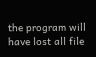the program will have lost all file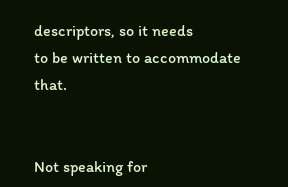descriptors, so it needs
to be written to accommodate that.


Not speaking for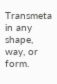Transmeta in any shape, way, or form.